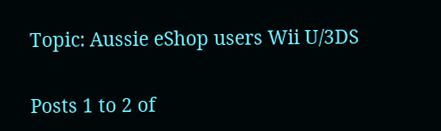Topic: Aussie eShop users Wii U/3DS

Posts 1 to 2 of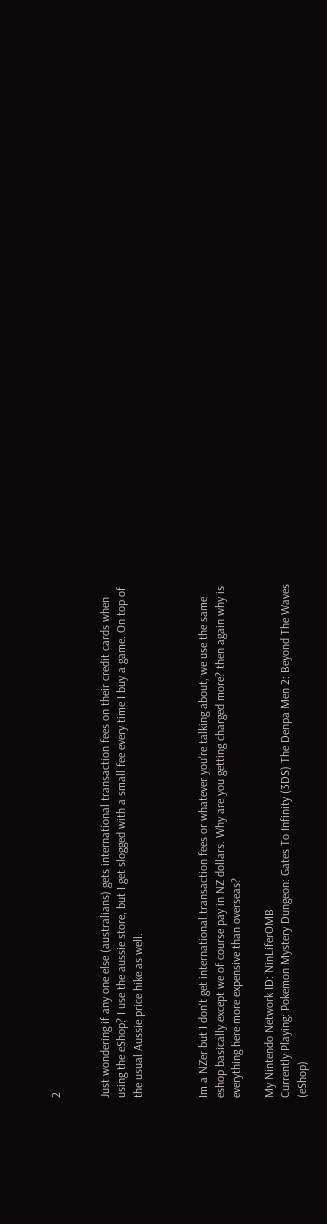2


Just wondering if any one else (australians) gets international transaction fees on their credit cards when using the eShop? I use the aussie store, but I get slogged with a small fee every time I buy a game. On top of the usual Aussie price hike as well.



Im a NZer but I don't get international transaction fees or whatever you're talking about, we use the same eshop basically except we of course pay in NZ dollars. Why are you getting charged more? then again why is everything here more expensive than overseas?

My Nintendo Network ID: NinLiferOMB
Currently Playing: Pokemon Mystery Dungeon: Gates To Infinity (3DS) The Denpa Men 2: Beyond The Waves (eShop)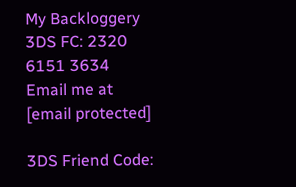My Backloggery
3DS FC: 2320 6151 3634
Email me at [email protected]

3DS Friend Code: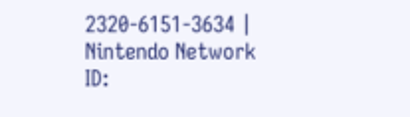2320-6151-3634 | Nintendo Network ID: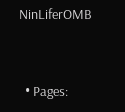NinLiferOMB


  • Pages: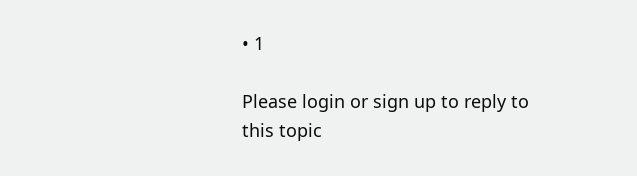• 1

Please login or sign up to reply to this topic